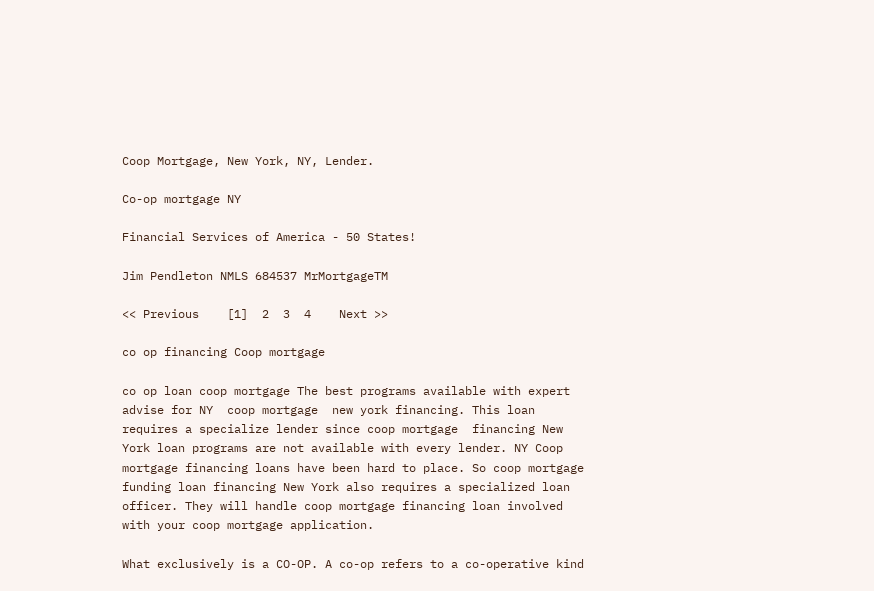Coop Mortgage, New York, NY, Lender.

Co-op mortgage NY

Financial Services of America - 50 States!

Jim Pendleton NMLS 684537 MrMortgageTM

<< Previous    [1]  2  3  4    Next >>

co op financing Coop mortgage

co op loan coop mortgage The best programs available with expert advise for NY  coop mortgage  new york financing. This loan requires a specialize lender since coop mortgage  financing New York loan programs are not available with every lender. NY Coop mortgage financing loans have been hard to place. So coop mortgage funding loan financing New York also requires a specialized loan officer. They will handle coop mortgage financing loan involved with your coop mortgage application.

What exclusively is a CO-OP. A co-op refers to a co-operative kind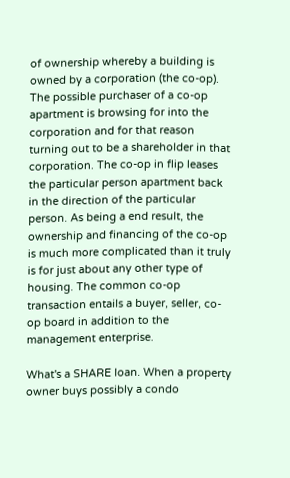of ownership whereby a building is owned by a corporation (the co-op). The possible purchaser of a co-op apartment is browsing for into the corporation and for that reason turning out to be a shareholder in that corporation. The co-op in flip leases the particular person apartment back in the direction of the particular person. As being a end result, the ownership and financing of the co-op is much more complicated than it truly is for just about any other type of housing. The common co-op transaction entails a buyer, seller, co-op board in addition to the management enterprise.

What's a SHARE loan. When a property owner buys possibly a condo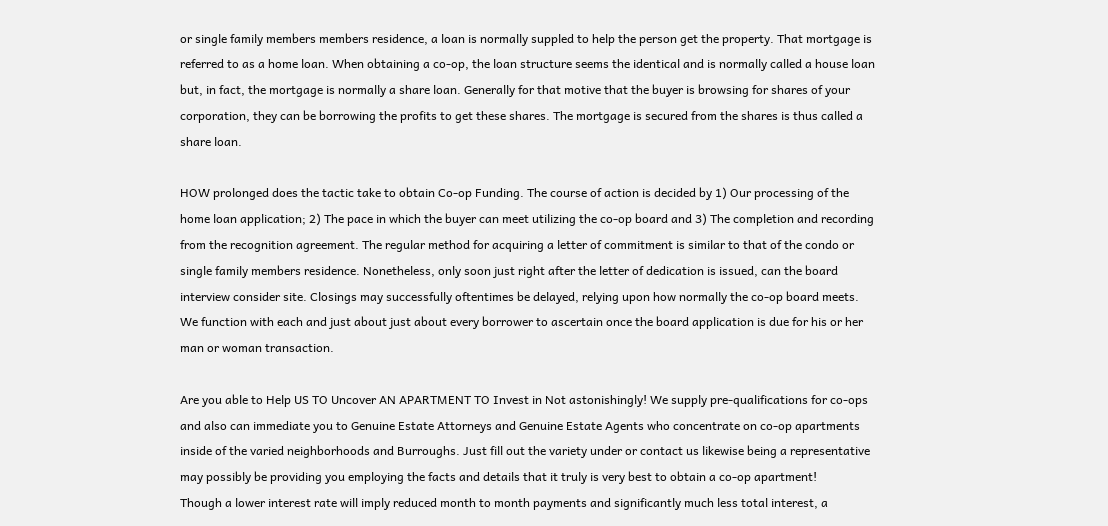or single family members members residence, a loan is normally suppled to help the person get the property. That mortgage is referred to as a home loan. When obtaining a co-op, the loan structure seems the identical and is normally called a house loan but, in fact, the mortgage is normally a share loan. Generally for that motive that the buyer is browsing for shares of your corporation, they can be borrowing the profits to get these shares. The mortgage is secured from the shares is thus called a share loan.

HOW prolonged does the tactic take to obtain Co-op Funding. The course of action is decided by 1) Our processing of the home loan application; 2) The pace in which the buyer can meet utilizing the co-op board and 3) The completion and recording from the recognition agreement. The regular method for acquiring a letter of commitment is similar to that of the condo or single family members residence. Nonetheless, only soon just right after the letter of dedication is issued, can the board interview consider site. Closings may successfully oftentimes be delayed, relying upon how normally the co-op board meets. We function with each and just about just about every borrower to ascertain once the board application is due for his or her man or woman transaction.

Are you able to Help US TO Uncover AN APARTMENT TO Invest in Not astonishingly! We supply pre-qualifications for co-ops and also can immediate you to Genuine Estate Attorneys and Genuine Estate Agents who concentrate on co-op apartments inside of the varied neighborhoods and Burroughs. Just fill out the variety under or contact us likewise being a representative may possibly be providing you employing the facts and details that it truly is very best to obtain a co-op apartment!
Though a lower interest rate will imply reduced month to month payments and significantly much less total interest, a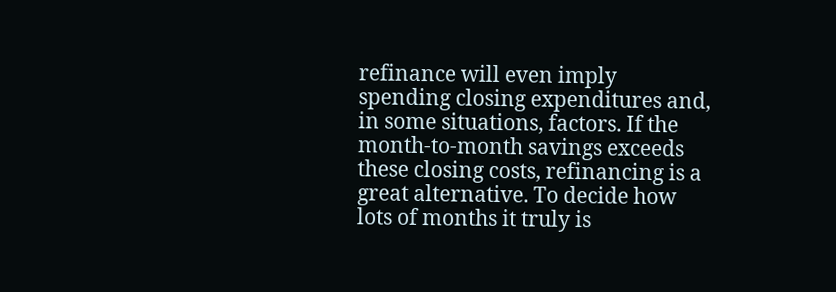refinance will even imply spending closing expenditures and, in some situations, factors. If the month-to-month savings exceeds these closing costs, refinancing is a great alternative. To decide how lots of months it truly is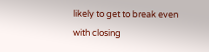likely to get to break even with closing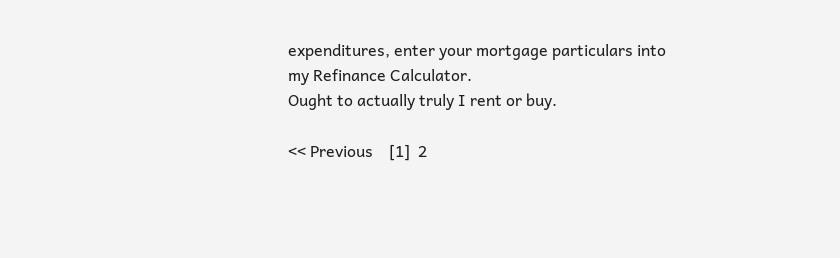expenditures, enter your mortgage particulars into my Refinance Calculator.
Ought to actually truly I rent or buy.

<< Previous    [1]  2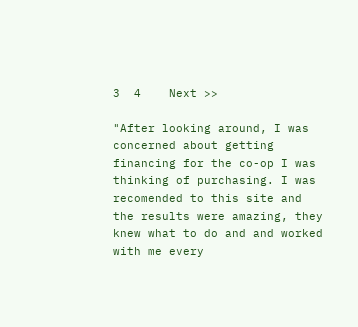3  4    Next >>

"After looking around, I was concerned about getting financing for the co-op I was thinking of purchasing. I was recomended to this site and the results were amazing, they knew what to do and and worked with me every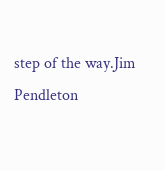step of the way.Jim Pendleton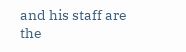and his staff are the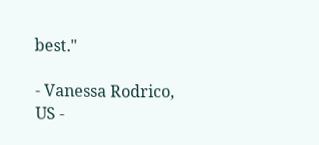best."

- Vanessa Rodrico, US -